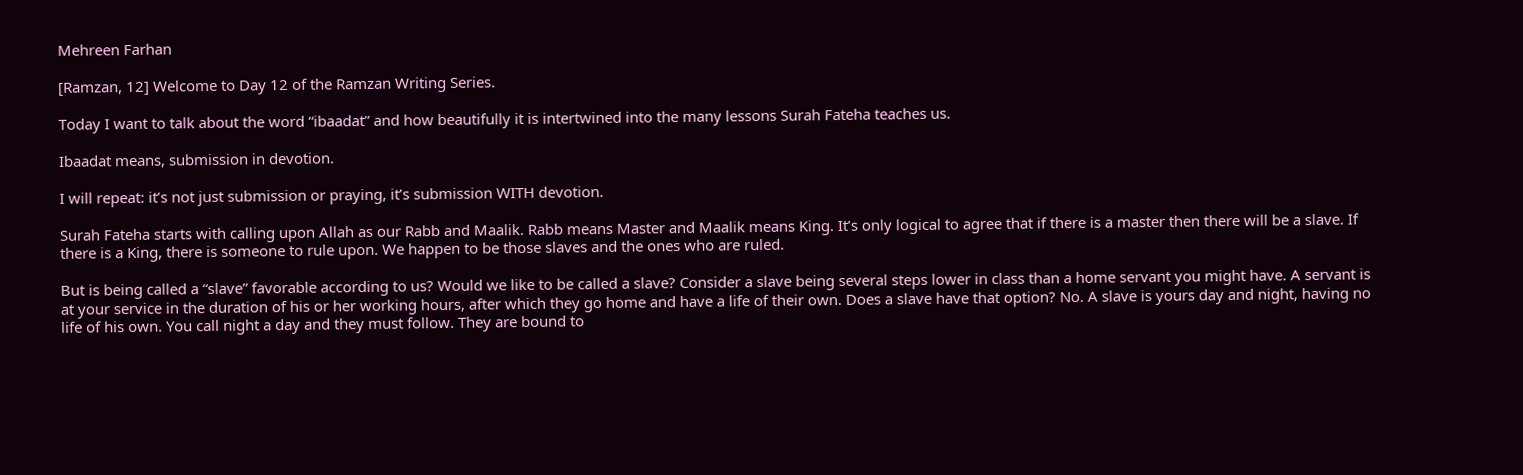Mehreen Farhan

[Ramzan, 12] Welcome to Day 12 of the Ramzan Writing Series.

Today I want to talk about the word “ibaadat” and how beautifully it is intertwined into the many lessons Surah Fateha teaches us.

Ibaadat means, submission in devotion.

I will repeat: it’s not just submission or praying, it’s submission WITH devotion.

Surah Fateha starts with calling upon Allah as our Rabb and Maalik. Rabb means Master and Maalik means King. It’s only logical to agree that if there is a master then there will be a slave. If there is a King, there is someone to rule upon. We happen to be those slaves and the ones who are ruled.

But is being called a “slave” favorable according to us? Would we like to be called a slave? Consider a slave being several steps lower in class than a home servant you might have. A servant is at your service in the duration of his or her working hours, after which they go home and have a life of their own. Does a slave have that option? No. A slave is yours day and night, having no life of his own. You call night a day and they must follow. They are bound to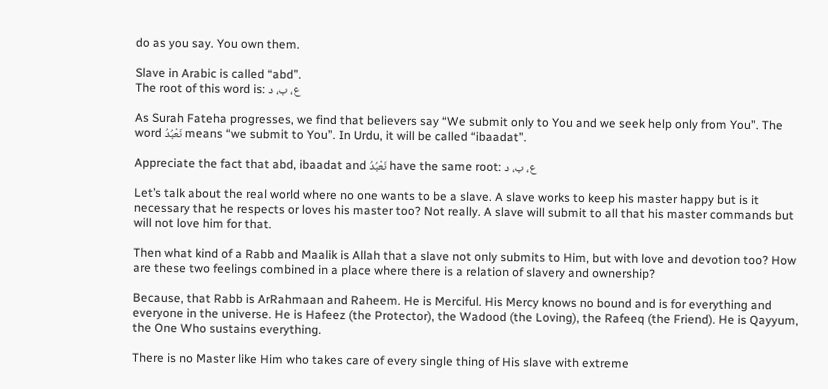do as you say. You own them.

Slave in Arabic is called “abd”.
The root of this word is: ع، ب، د

As Surah Fateha progresses, we find that believers say “We submit only to You and we seek help only from You”. The word نَعْبُدُ means “we submit to You”. In Urdu, it will be called “ibaadat”.

Appreciate the fact that abd, ibaadat and نَعْبُدُ have the same root: ع، ب، د

Let’s talk about the real world where no one wants to be a slave. A slave works to keep his master happy but is it necessary that he respects or loves his master too? Not really. A slave will submit to all that his master commands but will not love him for that.

Then what kind of a Rabb and Maalik is Allah that a slave not only submits to Him, but with love and devotion too? How are these two feelings combined in a place where there is a relation of slavery and ownership?

Because, that Rabb is ArRahmaan and Raheem. He is Merciful. His Mercy knows no bound and is for everything and everyone in the universe. He is Hafeez (the Protector), the Wadood (the Loving), the Rafeeq (the Friend). He is Qayyum, the One Who sustains everything.

There is no Master like Him who takes care of every single thing of His slave with extreme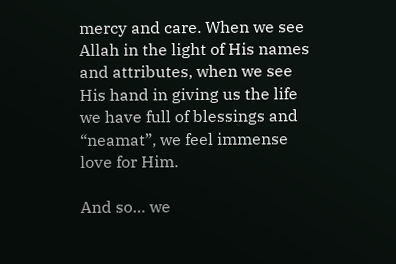mercy and care. When we see Allah in the light of His names and attributes, when we see His hand in giving us the life we have full of blessings and “neamat”, we feel immense love for Him.

And so… we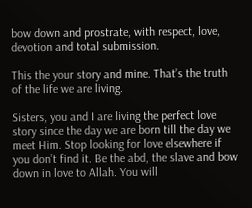bow down and prostrate, with respect, love, devotion and total submission.

This the your story and mine. That’s the truth of the life we are living.

Sisters, you and I are living the perfect love story since the day we are born till the day we meet Him. Stop looking for love elsewhere if you don’t find it. Be the abd, the slave and bow down in love to Allah. You will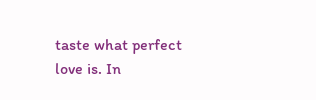taste what perfect love is. In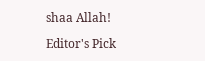shaa Allah!

Editor's Pick